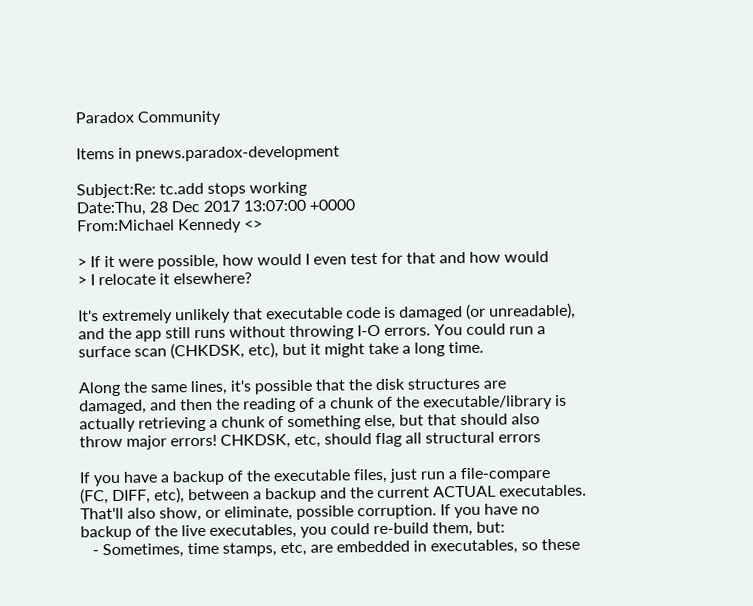Paradox Community

Items in pnews.paradox-development

Subject:Re: tc.add stops working
Date:Thu, 28 Dec 2017 13:07:00 +0000
From:Michael Kennedy <>

> If it were possible, how would I even test for that and how would
> I relocate it elsewhere?

It's extremely unlikely that executable code is damaged (or unreadable),
and the app still runs without throwing I-O errors. You could run a
surface scan (CHKDSK, etc), but it might take a long time.

Along the same lines, it's possible that the disk structures are
damaged, and then the reading of a chunk of the executable/library is
actually retrieving a chunk of something else, but that should also
throw major errors! CHKDSK, etc, should flag all structural errors

If you have a backup of the executable files, just run a file-compare
(FC, DIFF, etc), between a backup and the current ACTUAL executables.
That'll also show, or eliminate, possible corruption. If you have no
backup of the live executables, you could re-build them, but:
   - Sometimes, time stamps, etc, are embedded in executables, so these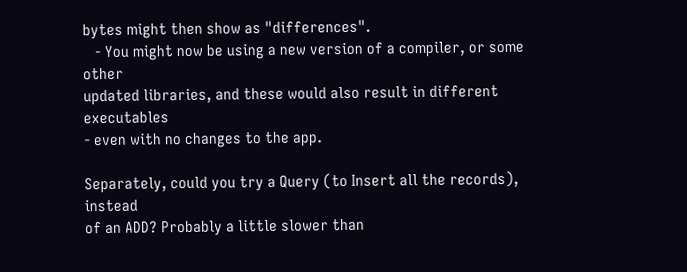bytes might then show as "differences".
   - You might now be using a new version of a compiler, or some other
updated libraries, and these would also result in different executables
- even with no changes to the app.

Separately, could you try a Query (to Insert all the records), instead
of an ADD? Probably a little slower than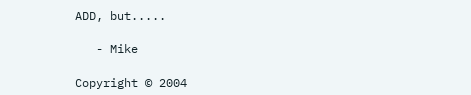ADD, but.....

   - Mike

Copyright © 2004